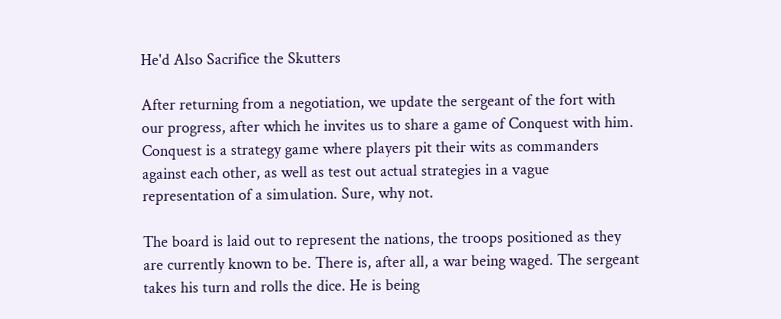He'd Also Sacrifice the Skutters

After returning from a negotiation, we update the sergeant of the fort with our progress, after which he invites us to share a game of Conquest with him. Conquest is a strategy game where players pit their wits as commanders against each other, as well as test out actual strategies in a vague representation of a simulation. Sure, why not.

The board is laid out to represent the nations, the troops positioned as they are currently known to be. There is, after all, a war being waged. The sergeant takes his turn and rolls the dice. He is being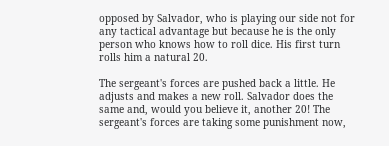opposed by Salvador, who is playing our side not for any tactical advantage but because he is the only person who knows how to roll dice. His first turn rolls him a natural 20.

The sergeant's forces are pushed back a little. He adjusts and makes a new roll. Salvador does the same and, would you believe it, another 20! The sergeant's forces are taking some punishment now,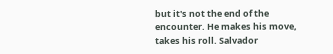but it's not the end of the encounter. He makes his move, takes his roll. Salvador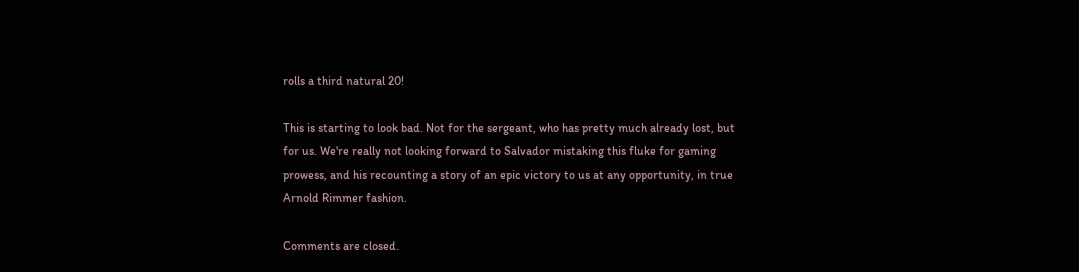rolls a third natural 20!

This is starting to look bad. Not for the sergeant, who has pretty much already lost, but for us. We're really not looking forward to Salvador mistaking this fluke for gaming prowess, and his recounting a story of an epic victory to us at any opportunity, in true Arnold Rimmer fashion.

Comments are closed.